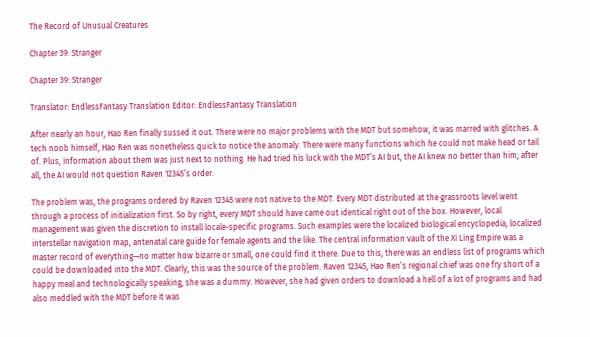The Record of Unusual Creatures

Chapter 39: Stranger

Chapter 39: Stranger

Translator: EndlessFantasy Translation Editor: EndlessFantasy Translation

After nearly an hour, Hao Ren finally sussed it out. There were no major problems with the MDT but somehow, it was marred with glitches. A tech noob himself, Hao Ren was nonetheless quick to notice the anomaly. There were many functions which he could not make head or tail of. Plus, information about them was just next to nothing. He had tried his luck with the MDT’s AI but, the AI knew no better than him; after all, the AI would not question Raven 12345’s order.

The problem was, the programs ordered by Raven 12345 were not native to the MDT. Every MDT distributed at the grassroots level went through a process of initialization first. So by right, every MDT should have came out identical right out of the box. However, local management was given the discretion to install locale-specific programs. Such examples were the localized biological encyclopedia, localized interstellar navigation map, antenatal care guide for female agents and the like. The central information vault of the Xi Ling Empire was a master record of everything—no matter how bizarre or small, one could find it there. Due to this, there was an endless list of programs which could be downloaded into the MDT. Clearly, this was the source of the problem. Raven 12345, Hao Ren’s regional chief was one fry short of a happy meal and technologically speaking, she was a dummy. However, she had given orders to download a hell of a lot of programs and had also meddled with the MDT before it was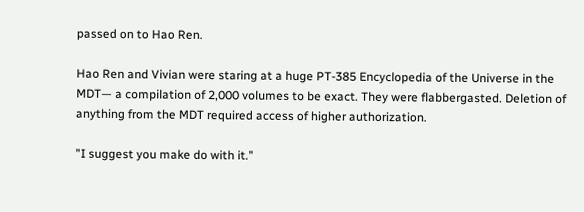passed on to Hao Ren.

Hao Ren and Vivian were staring at a huge PT-385 Encyclopedia of the Universe in the MDT— a compilation of 2,000 volumes to be exact. They were flabbergasted. Deletion of anything from the MDT required access of higher authorization.

"I suggest you make do with it."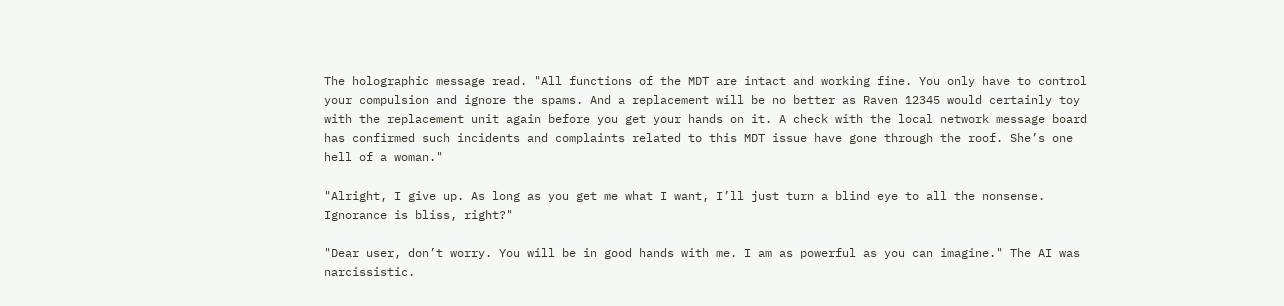The holographic message read. "All functions of the MDT are intact and working fine. You only have to control your compulsion and ignore the spams. And a replacement will be no better as Raven 12345 would certainly toy with the replacement unit again before you get your hands on it. A check with the local network message board has confirmed such incidents and complaints related to this MDT issue have gone through the roof. She’s one hell of a woman."

"Alright, I give up. As long as you get me what I want, I’ll just turn a blind eye to all the nonsense. Ignorance is bliss, right?"

"Dear user, don’t worry. You will be in good hands with me. I am as powerful as you can imagine." The AI was narcissistic.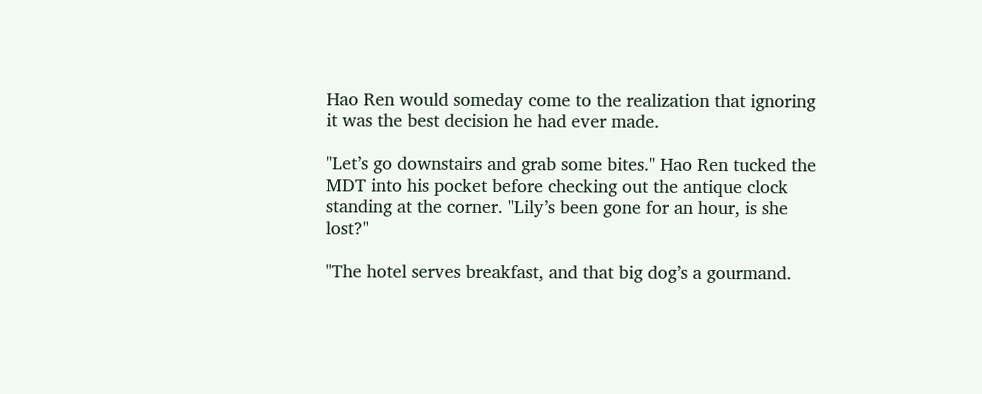Hao Ren would someday come to the realization that ignoring it was the best decision he had ever made.

"Let’s go downstairs and grab some bites." Hao Ren tucked the MDT into his pocket before checking out the antique clock standing at the corner. "Lily’s been gone for an hour, is she lost?"

"The hotel serves breakfast, and that big dog’s a gourmand.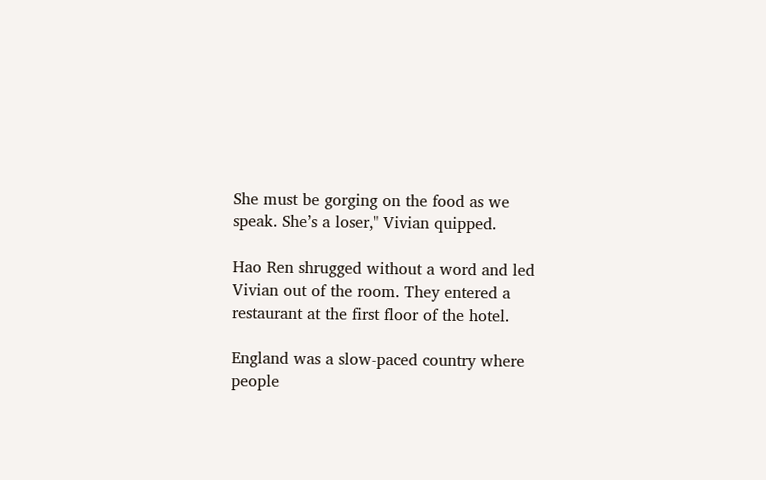She must be gorging on the food as we speak. She’s a loser," Vivian quipped.

Hao Ren shrugged without a word and led Vivian out of the room. They entered a restaurant at the first floor of the hotel.

England was a slow-paced country where people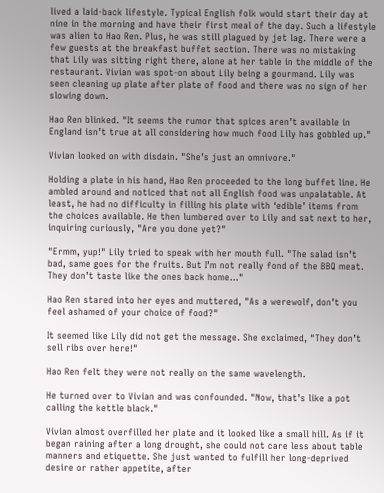lived a laid-back lifestyle. Typical English folk would start their day at nine in the morning and have their first meal of the day. Such a lifestyle was alien to Hao Ren. Plus, he was still plagued by jet lag. There were a few guests at the breakfast buffet section. There was no mistaking that Lily was sitting right there, alone at her table in the middle of the restaurant. Vivian was spot-on about Lily being a gourmand. Lily was seen cleaning up plate after plate of food and there was no sign of her slowing down.

Hao Ren blinked. "It seems the rumor that spices aren’t available in England isn’t true at all considering how much food Lily has gobbled up."

Vivian looked on with disdain. "She’s just an omnivore."

Holding a plate in his hand, Hao Ren proceeded to the long buffet line. He ambled around and noticed that not all English food was unpalatable. At least, he had no difficulty in filling his plate with ‘edible’ items from the choices available. He then lumbered over to Lily and sat next to her, inquiring curiously, "Are you done yet?"

"Ermm, yup!" Lily tried to speak with her mouth full. "The salad isn’t bad, same goes for the fruits. But I’m not really fond of the BBQ meat. They don’t taste like the ones back home..."

Hao Ren stared into her eyes and muttered, "As a werewolf, don’t you feel ashamed of your choice of food?"

It seemed like Lily did not get the message. She exclaimed, "They don’t sell ribs over here!"

Hao Ren felt they were not really on the same wavelength.

He turned over to Vivian and was confounded. "Now, that’s like a pot calling the kettle black."

Vivian almost overfilled her plate and it looked like a small hill. As if it began raining after a long drought, she could not care less about table manners and etiquette. She just wanted to fulfill her long-deprived desire or rather appetite, after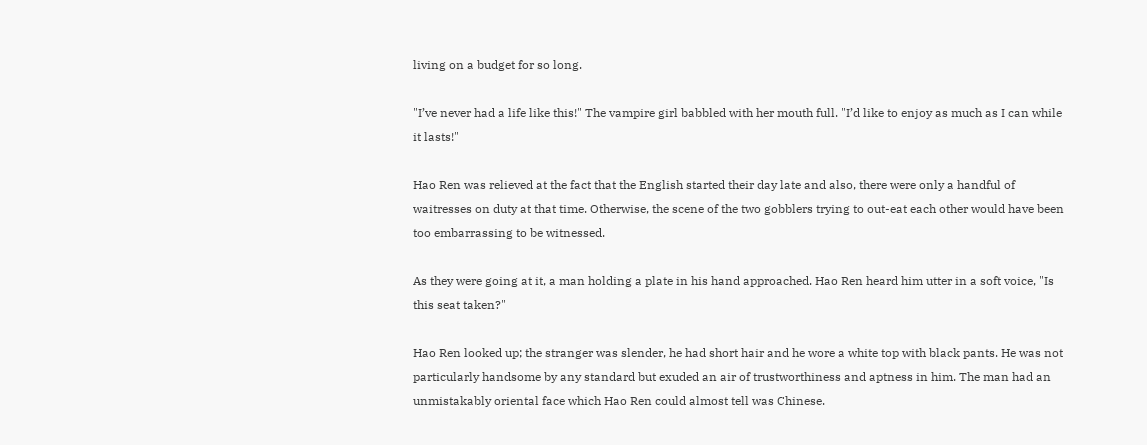living on a budget for so long.

"I’ve never had a life like this!" The vampire girl babbled with her mouth full. "I’d like to enjoy as much as I can while it lasts!"

Hao Ren was relieved at the fact that the English started their day late and also, there were only a handful of waitresses on duty at that time. Otherwise, the scene of the two gobblers trying to out-eat each other would have been too embarrassing to be witnessed.

As they were going at it, a man holding a plate in his hand approached. Hao Ren heard him utter in a soft voice, "Is this seat taken?"

Hao Ren looked up; the stranger was slender, he had short hair and he wore a white top with black pants. He was not particularly handsome by any standard but exuded an air of trustworthiness and aptness in him. The man had an unmistakably oriental face which Hao Ren could almost tell was Chinese.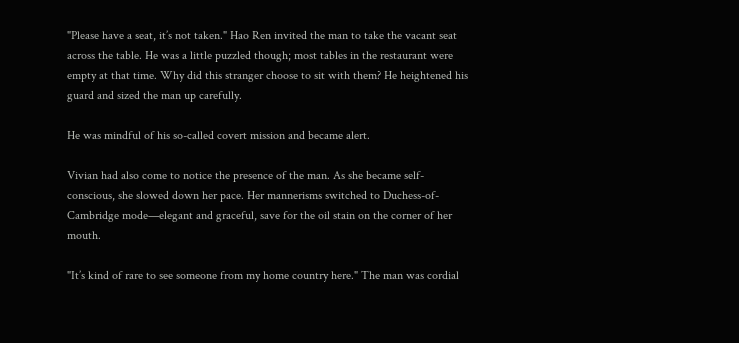"Please have a seat, it’s not taken." Hao Ren invited the man to take the vacant seat across the table. He was a little puzzled though; most tables in the restaurant were empty at that time. Why did this stranger choose to sit with them? He heightened his guard and sized the man up carefully.

He was mindful of his so-called covert mission and became alert.

Vivian had also come to notice the presence of the man. As she became self-conscious, she slowed down her pace. Her mannerisms switched to Duchess-of-Cambridge mode—elegant and graceful, save for the oil stain on the corner of her mouth.

"It’s kind of rare to see someone from my home country here." The man was cordial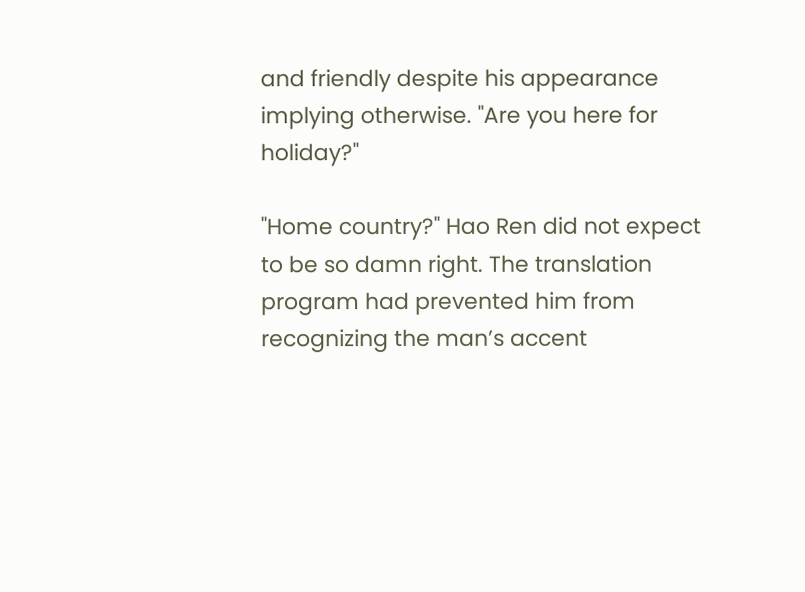and friendly despite his appearance implying otherwise. "Are you here for holiday?"

"Home country?" Hao Ren did not expect to be so damn right. The translation program had prevented him from recognizing the man’s accent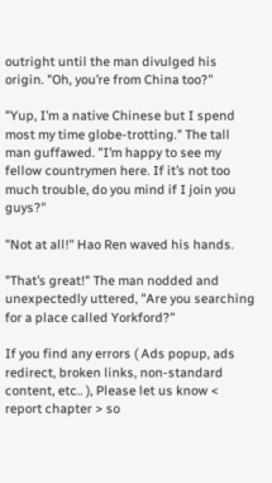outright until the man divulged his origin. "Oh, you’re from China too?"

"Yup, I’m a native Chinese but I spend most my time globe-trotting." The tall man guffawed. "I’m happy to see my fellow countrymen here. If it’s not too much trouble, do you mind if I join you guys?"

"Not at all!" Hao Ren waved his hands.

"That’s great!" The man nodded and unexpectedly uttered, "Are you searching for a place called Yorkford?"

If you find any errors ( Ads popup, ads redirect, broken links, non-standard content, etc.. ), Please let us know < report chapter > so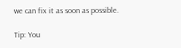we can fix it as soon as possible.

Tip: You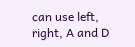can use left, right, A and D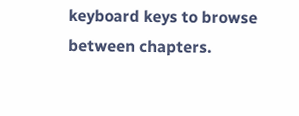keyboard keys to browse between chapters.